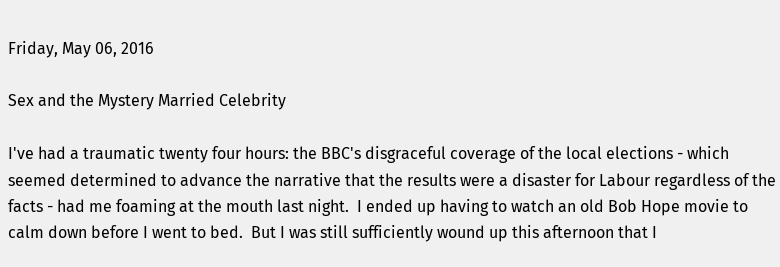Friday, May 06, 2016

Sex and the Mystery Married Celebrity

I've had a traumatic twenty four hours: the BBC's disgraceful coverage of the local elections - which seemed determined to advance the narrative that the results were a disaster for Labour regardless of the facts - had me foaming at the mouth last night.  I ended up having to watch an old Bob Hope movie to calm down before I went to bed.  But I was still sufficiently wound up this afternoon that I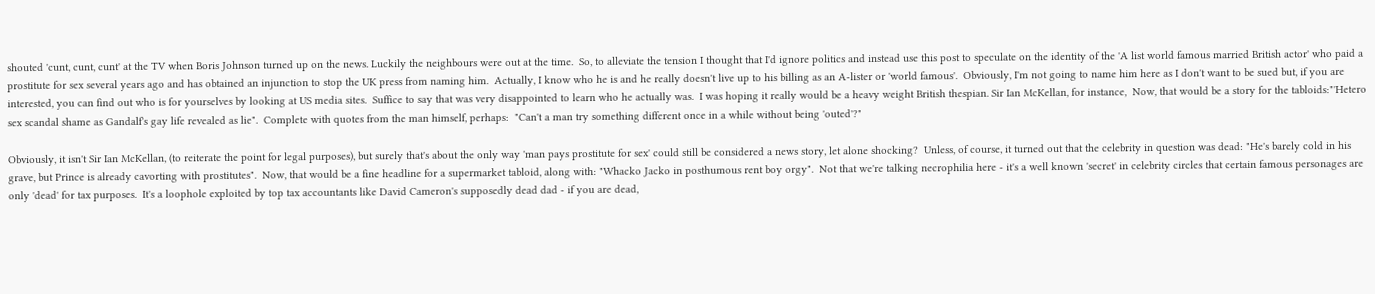shouted 'cunt, cunt, cunt' at the TV when Boris Johnson turned up on the news. Luckily the neighbours were out at the time.  So, to alleviate the tension I thought that I'd ignore politics and instead use this post to speculate on the identity of the 'A list world famous married British actor' who paid a prostitute for sex several years ago and has obtained an injunction to stop the UK press from naming him.  Actually, I know who he is and he really doesn't live up to his billing as an A-lister or 'world famous'.  Obviously, I'm not going to name him here as I don't want to be sued but, if you are interested, you can find out who is for yourselves by looking at US media sites.  Suffice to say that was very disappointed to learn who he actually was.  I was hoping it really would be a heavy weight British thespian. Sir Ian McKellan, for instance,  Now, that would be a story for the tabloids:"'Hetero sex scandal shame as Gandalf's gay life revealed as lie".  Complete with quotes from the man himself, perhaps:  "Can't a man try something different once in a while without being 'outed'?"

Obviously, it isn't Sir Ian McKellan, (to reiterate the point for legal purposes), but surely that's about the only way 'man pays prostitute for sex' could still be considered a news story, let alone shocking?  Unless, of course, it turned out that the celebrity in question was dead: "He's barely cold in his grave, but Prince is already cavorting with prostitutes".  Now, that would be a fine headline for a supermarket tabloid, along with: "Whacko Jacko in posthumous rent boy orgy".  Not that we're talking necrophilia here - it's a well known 'secret' in celebrity circles that certain famous personages are only 'dead' for tax purposes.  It's a loophole exploited by top tax accountants like David Cameron's supposedly dead dad - if you are dead,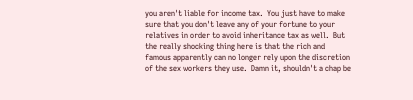you aren't liable for income tax.  You just have to make sure that you don't leave any of your fortune to your relatives in order to avoid inheritance tax as well.  But the really shocking thing here is that the rich and famous apparently can no longer rely upon the discretion of the sex workers they use.  Damn it, shouldn't a chap be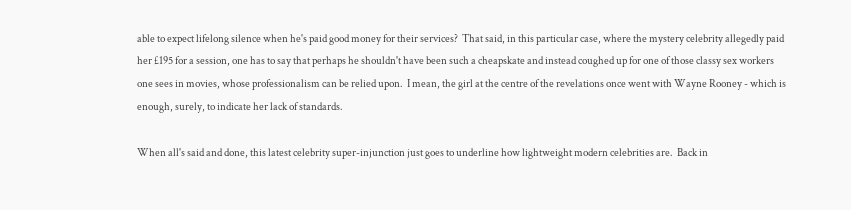able to expect lifelong silence when he's paid good money for their services?  That said, in this particular case, where the mystery celebrity allegedly paid her £195 for a session, one has to say that perhaps he shouldn't have been such a cheapskate and instead coughed up for one of those classy sex workers one sees in movies, whose professionalism can be relied upon.  I mean, the girl at the centre of the revelations once went with Wayne Rooney - which is enough, surely, to indicate her lack of standards.

When all's said and done, this latest celebrity super-injunction just goes to underline how lightweight modern celebrities are.  Back in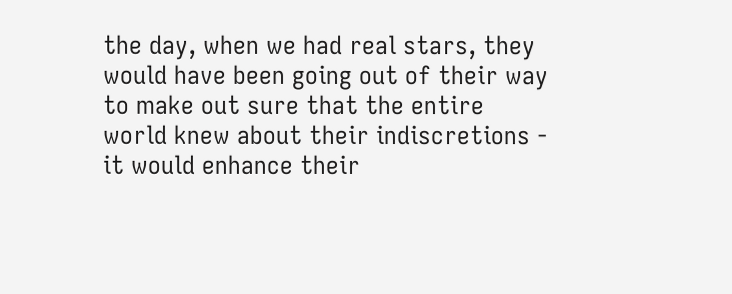the day, when we had real stars, they would have been going out of their way to make out sure that the entire world knew about their indiscretions - it would enhance their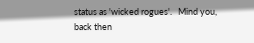status as 'wicked rogues'.   Mind you, back then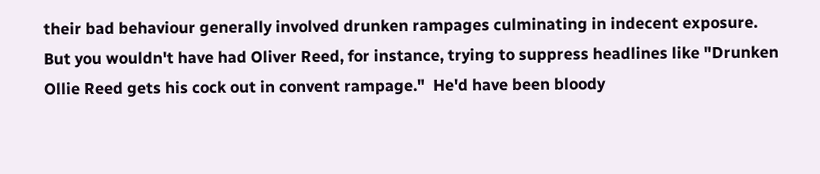their bad behaviour generally involved drunken rampages culminating in indecent exposure.  But you wouldn't have had Oliver Reed, for instance, trying to suppress headlines like "Drunken Ollie Reed gets his cock out in convent rampage."  He'd have been bloody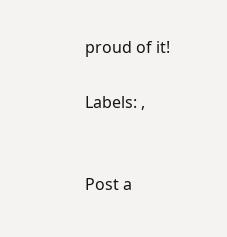proud of it!

Labels: ,


Post a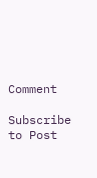Comment

Subscribe to Post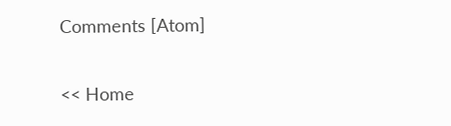Comments [Atom]

<< Home